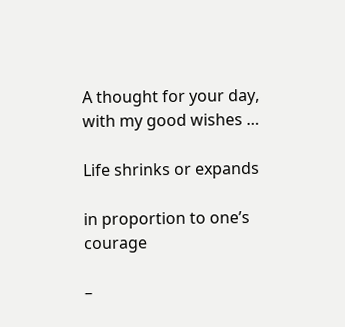A thought for your day, with my good wishes …

Life shrinks or expands

in proportion to one’s courage

–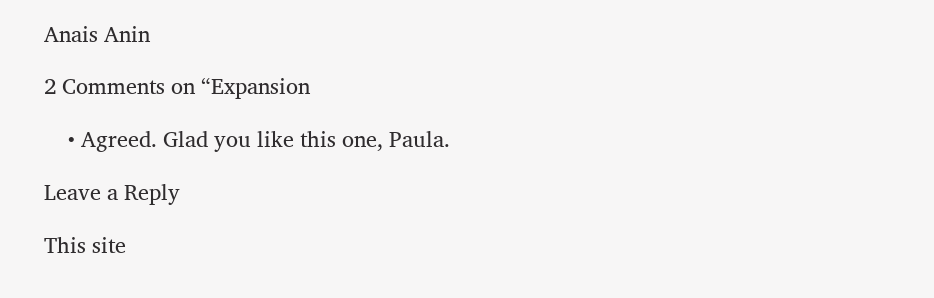Anais Anin

2 Comments on “Expansion

    • Agreed. Glad you like this one, Paula.

Leave a Reply

This site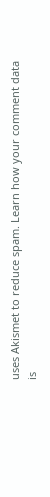uses Akismet to reduce spam. Learn how your comment data is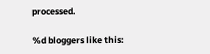processed.

%d bloggers like this: